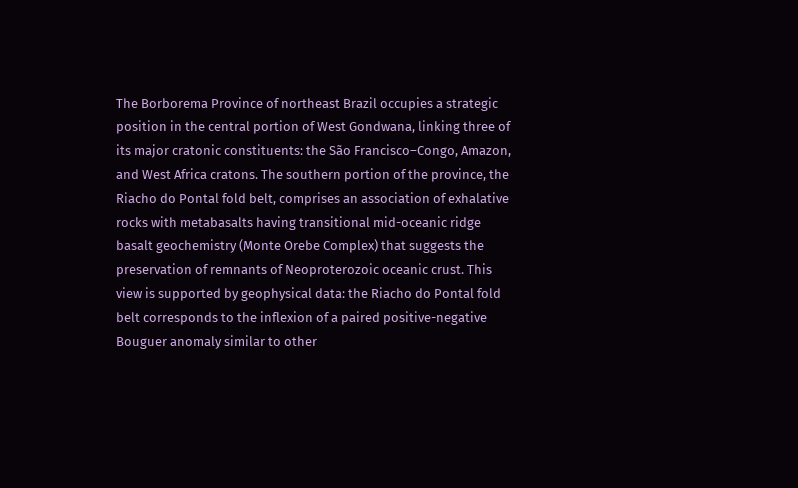The Borborema Province of northeast Brazil occupies a strategic position in the central portion of West Gondwana, linking three of its major cratonic constituents: the São Francisco–Congo, Amazon, and West Africa cratons. The southern portion of the province, the Riacho do Pontal fold belt, comprises an association of exhalative rocks with metabasalts having transitional mid-oceanic ridge basalt geochemistry (Monte Orebe Complex) that suggests the preservation of remnants of Neoproterozoic oceanic crust. This view is supported by geophysical data: the Riacho do Pontal fold belt corresponds to the inflexion of a paired positive-negative Bouguer anomaly similar to other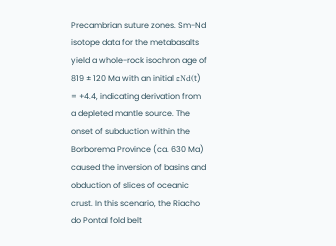Precambrian suture zones. Sm-Nd isotope data for the metabasalts yield a whole-rock isochron age of 819 ± 120 Ma with an initial εNd(t) = +4.4, indicating derivation from a depleted mantle source. The onset of subduction within the Borborema Province (ca. 630 Ma) caused the inversion of basins and obduction of slices of oceanic crust. In this scenario, the Riacho do Pontal fold belt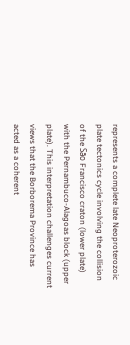represents a complete late Neoproterozoic plate tectonics cycle involving the collision of the São Francisco craton (lower plate) with the Pernambuco-Alagoas block (upper plate). This interpretation challenges current views that the Borborema Province has acted as a coherent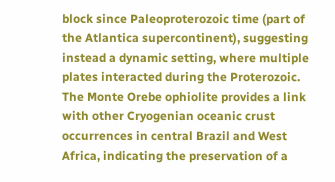block since Paleoproterozoic time (part of the Atlantica supercontinent), suggesting instead a dynamic setting, where multiple plates interacted during the Proterozoic. The Monte Orebe ophiolite provides a link with other Cryogenian oceanic crust occurrences in central Brazil and West Africa, indicating the preservation of a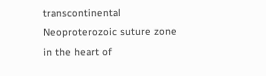transcontinental Neoproterozoic suture zone in the heart of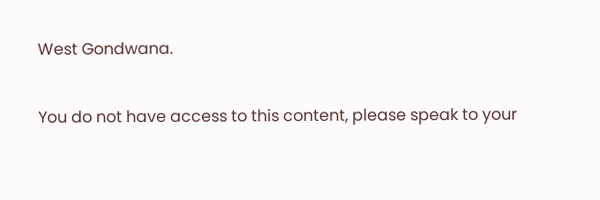West Gondwana.

You do not have access to this content, please speak to your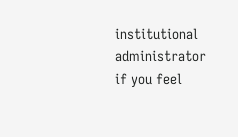institutional administrator if you feel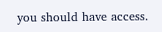you should have access.